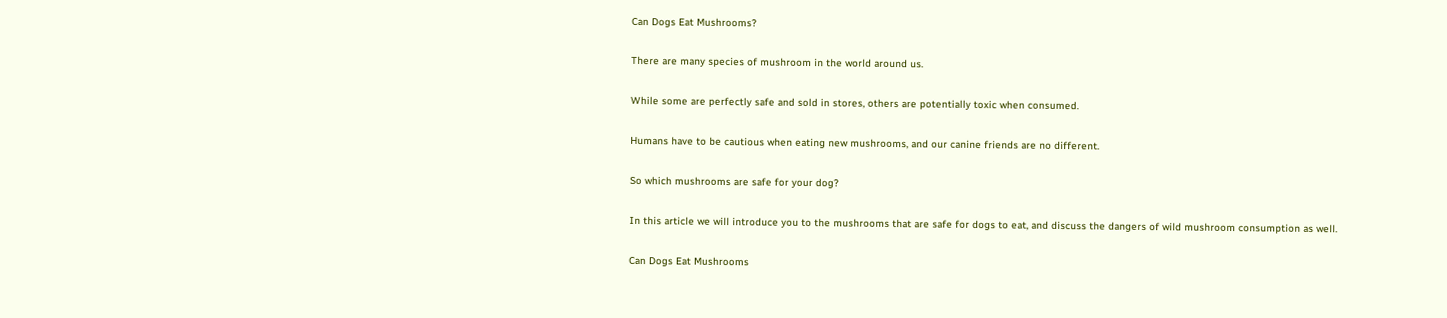Can Dogs Eat Mushrooms?

There are many species of mushroom in the world around us.

While some are perfectly safe and sold in stores, others are potentially toxic when consumed.

Humans have to be cautious when eating new mushrooms, and our canine friends are no different.

So which mushrooms are safe for your dog?

In this article we will introduce you to the mushrooms that are safe for dogs to eat, and discuss the dangers of wild mushroom consumption as well.

Can Dogs Eat Mushrooms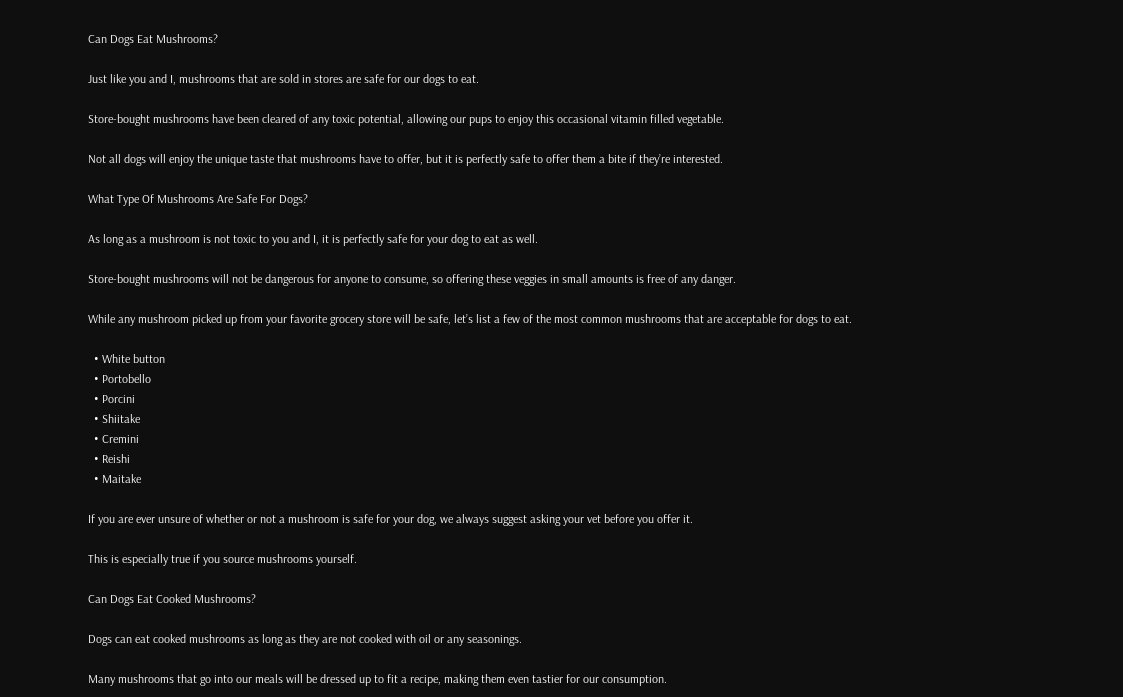Can Dogs Eat Mushrooms?

Just like you and I, mushrooms that are sold in stores are safe for our dogs to eat.

Store-bought mushrooms have been cleared of any toxic potential, allowing our pups to enjoy this occasional vitamin filled vegetable.

Not all dogs will enjoy the unique taste that mushrooms have to offer, but it is perfectly safe to offer them a bite if they’re interested.

What Type Of Mushrooms Are Safe For Dogs?

As long as a mushroom is not toxic to you and I, it is perfectly safe for your dog to eat as well.

Store-bought mushrooms will not be dangerous for anyone to consume, so offering these veggies in small amounts is free of any danger.

While any mushroom picked up from your favorite grocery store will be safe, let’s list a few of the most common mushrooms that are acceptable for dogs to eat.

  • White button
  • Portobello
  • Porcini
  • Shiitake
  • Cremini
  • Reishi
  • Maitake

If you are ever unsure of whether or not a mushroom is safe for your dog, we always suggest asking your vet before you offer it.

This is especially true if you source mushrooms yourself.

Can Dogs Eat Cooked Mushrooms?

Dogs can eat cooked mushrooms as long as they are not cooked with oil or any seasonings.

Many mushrooms that go into our meals will be dressed up to fit a recipe, making them even tastier for our consumption.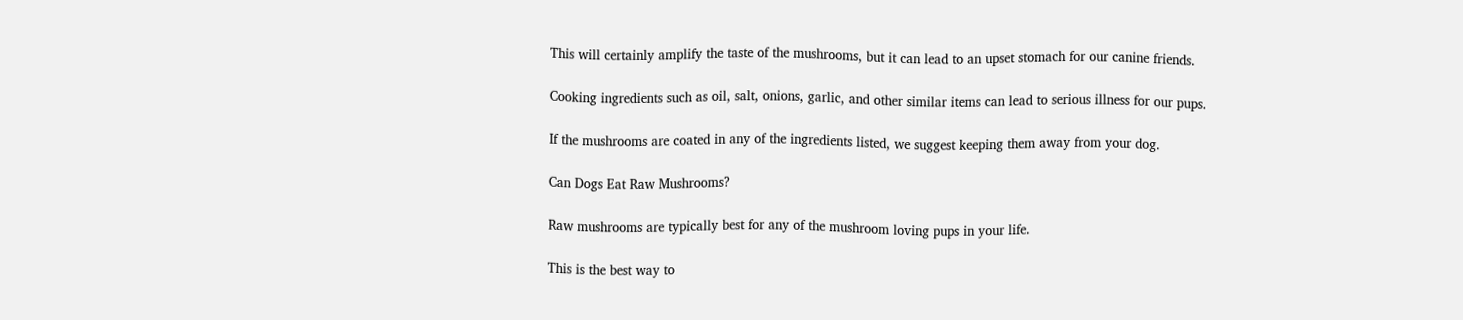This will certainly amplify the taste of the mushrooms, but it can lead to an upset stomach for our canine friends.

Cooking ingredients such as oil, salt, onions, garlic, and other similar items can lead to serious illness for our pups.

If the mushrooms are coated in any of the ingredients listed, we suggest keeping them away from your dog.

Can Dogs Eat Raw Mushrooms?

Raw mushrooms are typically best for any of the mushroom loving pups in your life.

This is the best way to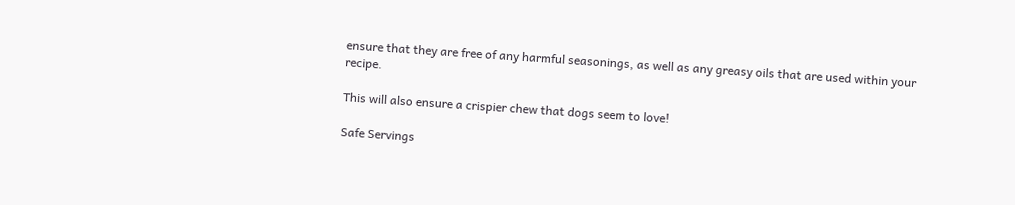ensure that they are free of any harmful seasonings, as well as any greasy oils that are used within your recipe.

This will also ensure a crispier chew that dogs seem to love!

Safe Servings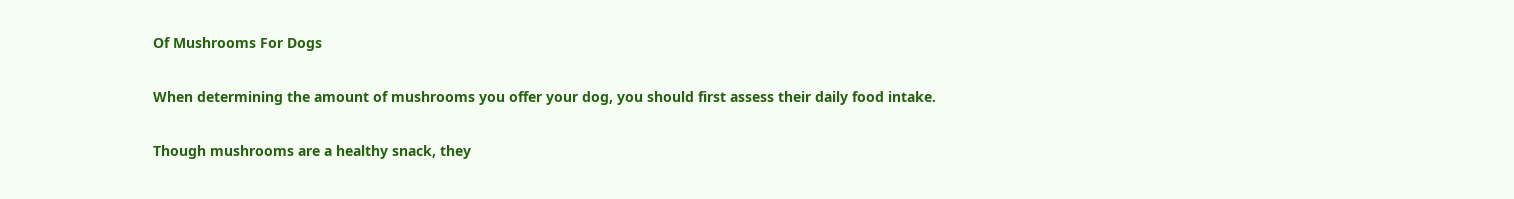Of Mushrooms For Dogs

When determining the amount of mushrooms you offer your dog, you should first assess their daily food intake.

Though mushrooms are a healthy snack, they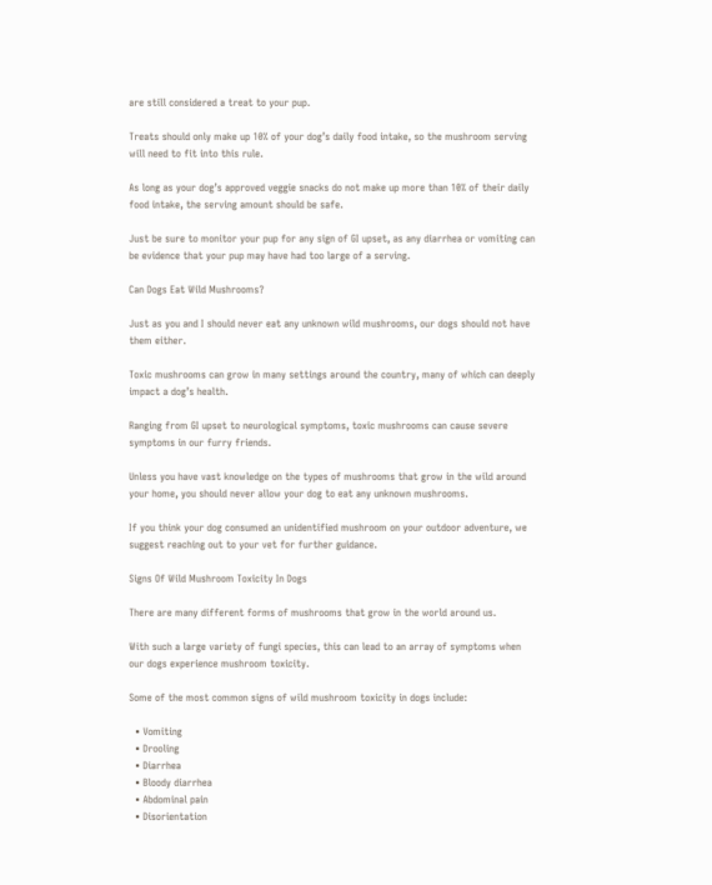are still considered a treat to your pup.

Treats should only make up 10% of your dog’s daily food intake, so the mushroom serving will need to fit into this rule.

As long as your dog’s approved veggie snacks do not make up more than 10% of their daily food intake, the serving amount should be safe.

Just be sure to monitor your pup for any sign of GI upset, as any diarrhea or vomiting can be evidence that your pup may have had too large of a serving.

Can Dogs Eat Wild Mushrooms?

Just as you and I should never eat any unknown wild mushrooms, our dogs should not have them either.

Toxic mushrooms can grow in many settings around the country, many of which can deeply impact a dog’s health.

Ranging from GI upset to neurological symptoms, toxic mushrooms can cause severe symptoms in our furry friends.

Unless you have vast knowledge on the types of mushrooms that grow in the wild around your home, you should never allow your dog to eat any unknown mushrooms.

If you think your dog consumed an unidentified mushroom on your outdoor adventure, we suggest reaching out to your vet for further guidance.

Signs Of Wild Mushroom Toxicity In Dogs

There are many different forms of mushrooms that grow in the world around us.

With such a large variety of fungi species, this can lead to an array of symptoms when our dogs experience mushroom toxicity.

Some of the most common signs of wild mushroom toxicity in dogs include:

  • Vomiting
  • Drooling
  • Diarrhea
  • Bloody diarrhea
  • Abdominal pain
  • Disorientation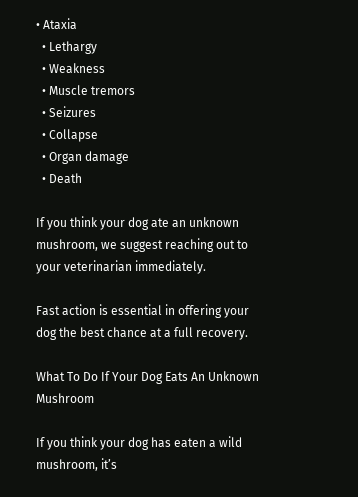• Ataxia
  • Lethargy
  • Weakness
  • Muscle tremors
  • Seizures
  • Collapse
  • Organ damage
  • Death

If you think your dog ate an unknown mushroom, we suggest reaching out to your veterinarian immediately.

Fast action is essential in offering your dog the best chance at a full recovery.

What To Do If Your Dog Eats An Unknown Mushroom

If you think your dog has eaten a wild mushroom, it’s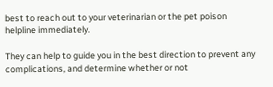best to reach out to your veterinarian or the pet poison helpline immediately.

They can help to guide you in the best direction to prevent any complications, and determine whether or not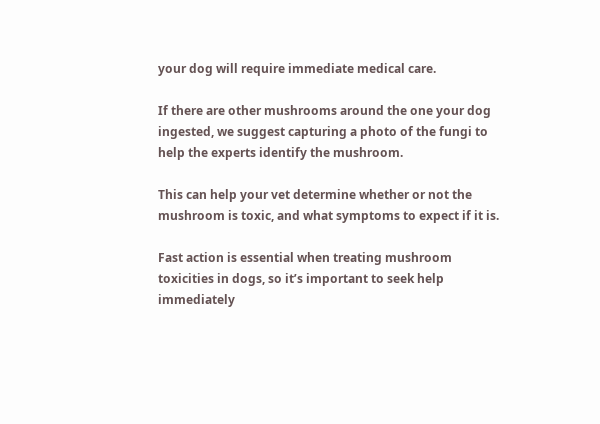your dog will require immediate medical care.

If there are other mushrooms around the one your dog ingested, we suggest capturing a photo of the fungi to help the experts identify the mushroom.

This can help your vet determine whether or not the mushroom is toxic, and what symptoms to expect if it is.

Fast action is essential when treating mushroom toxicities in dogs, so it’s important to seek help immediately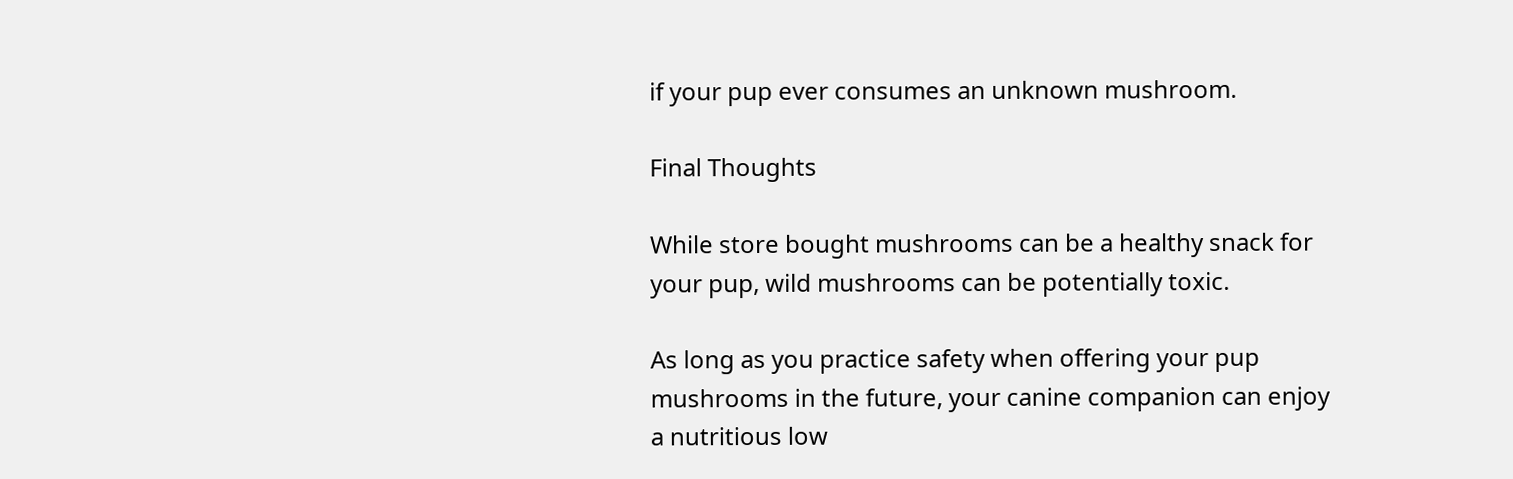if your pup ever consumes an unknown mushroom.

Final Thoughts

While store bought mushrooms can be a healthy snack for your pup, wild mushrooms can be potentially toxic.

As long as you practice safety when offering your pup mushrooms in the future, your canine companion can enjoy a nutritious low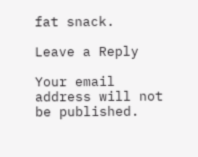fat snack.

Leave a Reply

Your email address will not be published.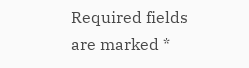Required fields are marked *